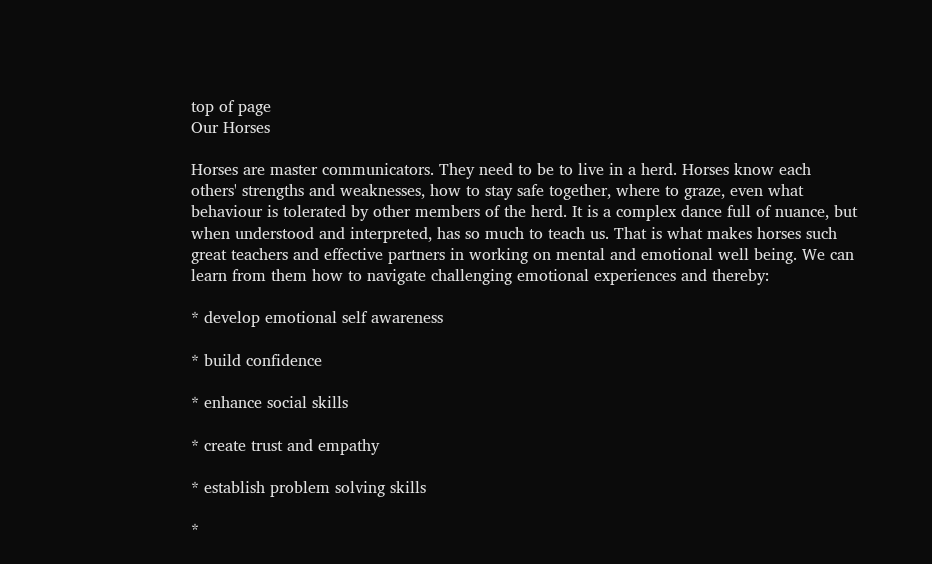top of page
Our Horses

Horses are master communicators. They need to be to live in a herd. Horses know each others' strengths and weaknesses, how to stay safe together, where to graze, even what behaviour is tolerated by other members of the herd. It is a complex dance full of nuance, but when understood and interpreted, has so much to teach us. That is what makes horses such great teachers and effective partners in working on mental and emotional well being. We can learn from them how to navigate challenging emotional experiences and thereby:

* develop emotional self awareness

* build confidence

* enhance social skills

* create trust and empathy

* establish problem solving skills

*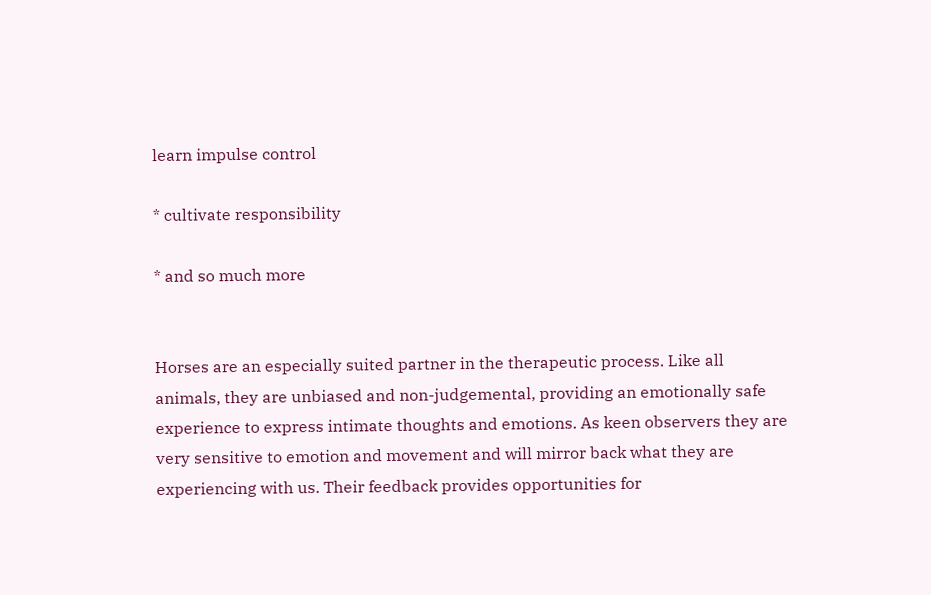learn impulse control

* cultivate responsibility

* and so much more


Horses are an especially suited partner in the therapeutic process. Like all animals, they are unbiased and non-judgemental, providing an emotionally safe experience to express intimate thoughts and emotions. As keen observers they are very sensitive to emotion and movement and will mirror back what they are experiencing with us. Their feedback provides opportunities for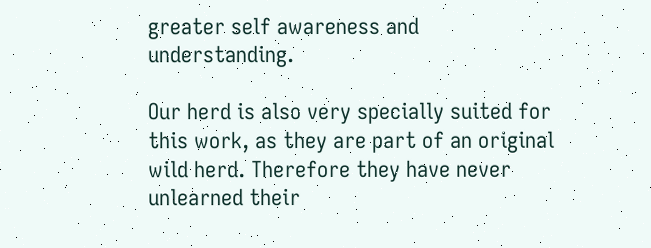greater self awareness and understanding.

Our herd is also very specially suited for this work, as they are part of an original wild herd. Therefore they have never unlearned their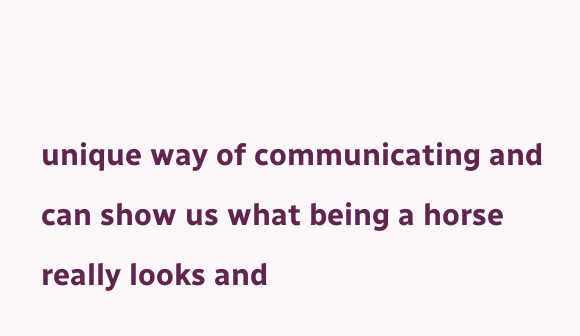unique way of communicating and can show us what being a horse really looks and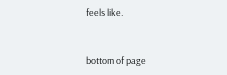feels like.


bottom of page